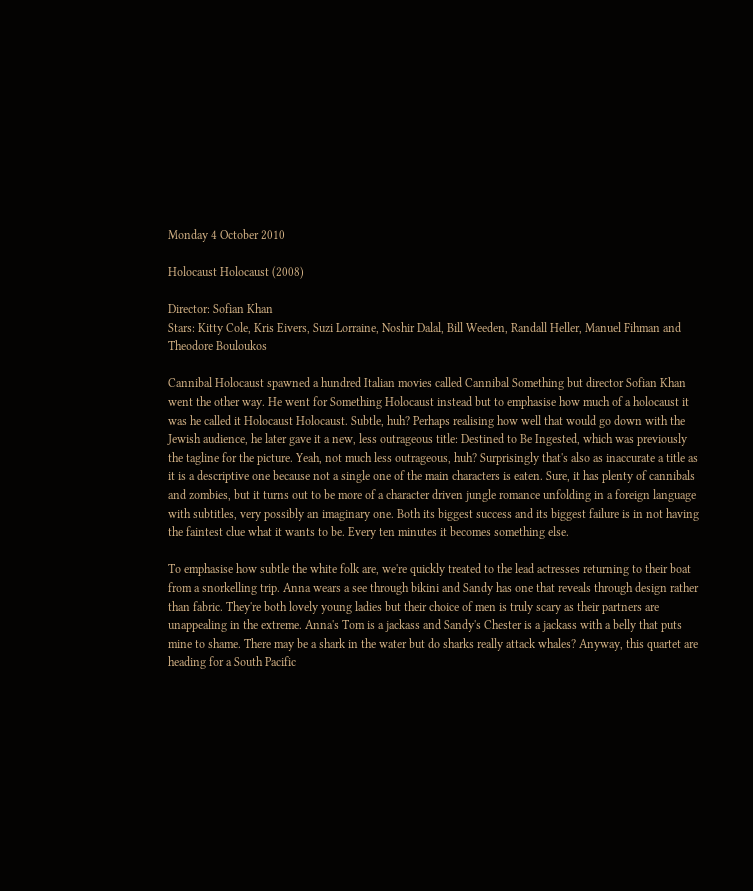Monday 4 October 2010

Holocaust Holocaust (2008)

Director: Sofian Khan
Stars: Kitty Cole, Kris Eivers, Suzi Lorraine, Noshir Dalal, Bill Weeden, Randall Heller, Manuel Fihman and Theodore Bouloukos

Cannibal Holocaust spawned a hundred Italian movies called Cannibal Something but director Sofian Khan went the other way. He went for Something Holocaust instead but to emphasise how much of a holocaust it was he called it Holocaust Holocaust. Subtle, huh? Perhaps realising how well that would go down with the Jewish audience, he later gave it a new, less outrageous title: Destined to Be Ingested, which was previously the tagline for the picture. Yeah, not much less outrageous, huh? Surprisingly that's also as inaccurate a title as it is a descriptive one because not a single one of the main characters is eaten. Sure, it has plenty of cannibals and zombies, but it turns out to be more of a character driven jungle romance unfolding in a foreign language with subtitles, very possibly an imaginary one. Both its biggest success and its biggest failure is in not having the faintest clue what it wants to be. Every ten minutes it becomes something else.

To emphasise how subtle the white folk are, we're quickly treated to the lead actresses returning to their boat from a snorkelling trip. Anna wears a see through bikini and Sandy has one that reveals through design rather than fabric. They're both lovely young ladies but their choice of men is truly scary as their partners are unappealing in the extreme. Anna's Tom is a jackass and Sandy's Chester is a jackass with a belly that puts mine to shame. There may be a shark in the water but do sharks really attack whales? Anyway, this quartet are heading for a South Pacific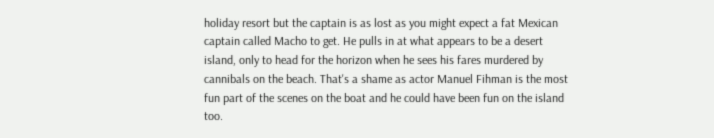holiday resort but the captain is as lost as you might expect a fat Mexican captain called Macho to get. He pulls in at what appears to be a desert island, only to head for the horizon when he sees his fares murdered by cannibals on the beach. That's a shame as actor Manuel Fihman is the most fun part of the scenes on the boat and he could have been fun on the island too.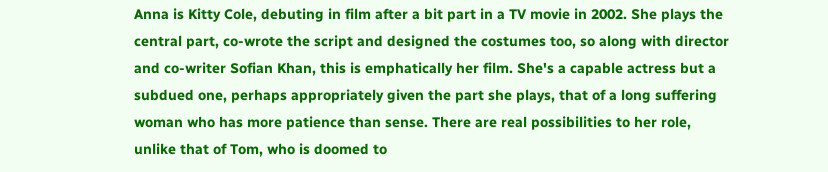Anna is Kitty Cole, debuting in film after a bit part in a TV movie in 2002. She plays the central part, co-wrote the script and designed the costumes too, so along with director and co-writer Sofian Khan, this is emphatically her film. She's a capable actress but a subdued one, perhaps appropriately given the part she plays, that of a long suffering woman who has more patience than sense. There are real possibilities to her role, unlike that of Tom, who is doomed to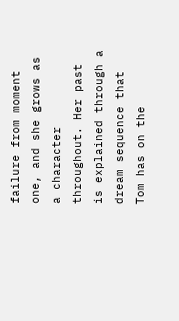failure from moment one, and she grows as a character throughout. Her past is explained through a dream sequence that Tom has on the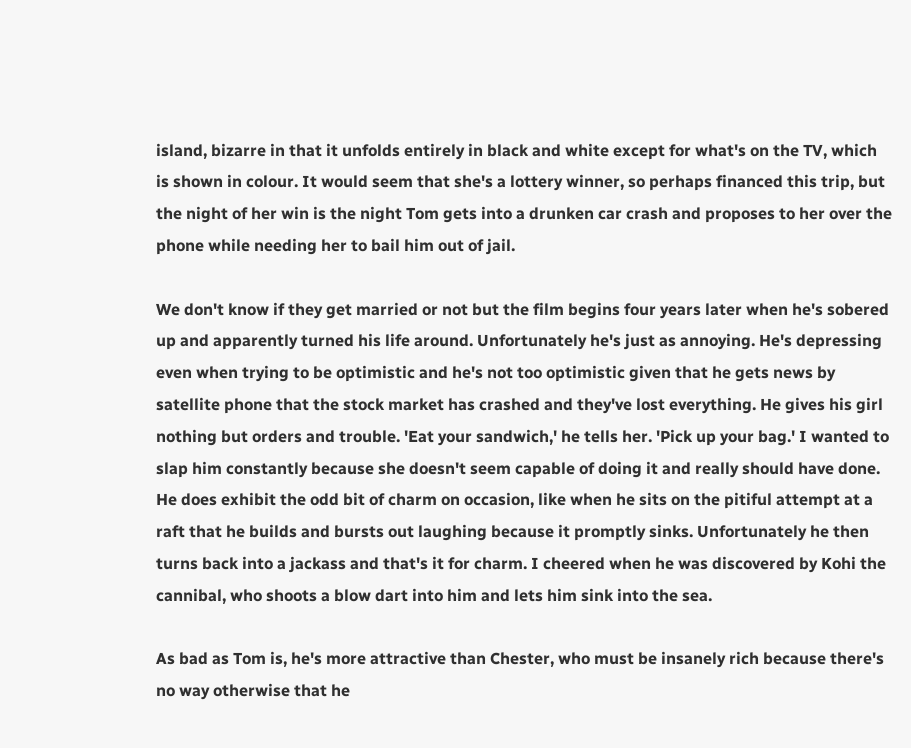island, bizarre in that it unfolds entirely in black and white except for what's on the TV, which is shown in colour. It would seem that she's a lottery winner, so perhaps financed this trip, but the night of her win is the night Tom gets into a drunken car crash and proposes to her over the phone while needing her to bail him out of jail.

We don't know if they get married or not but the film begins four years later when he's sobered up and apparently turned his life around. Unfortunately he's just as annoying. He's depressing even when trying to be optimistic and he's not too optimistic given that he gets news by satellite phone that the stock market has crashed and they've lost everything. He gives his girl nothing but orders and trouble. 'Eat your sandwich,' he tells her. 'Pick up your bag.' I wanted to slap him constantly because she doesn't seem capable of doing it and really should have done. He does exhibit the odd bit of charm on occasion, like when he sits on the pitiful attempt at a raft that he builds and bursts out laughing because it promptly sinks. Unfortunately he then turns back into a jackass and that's it for charm. I cheered when he was discovered by Kohi the cannibal, who shoots a blow dart into him and lets him sink into the sea.

As bad as Tom is, he's more attractive than Chester, who must be insanely rich because there's no way otherwise that he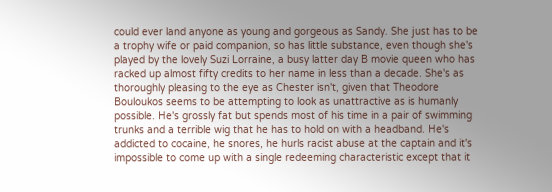could ever land anyone as young and gorgeous as Sandy. She just has to be a trophy wife or paid companion, so has little substance, even though she's played by the lovely Suzi Lorraine, a busy latter day B movie queen who has racked up almost fifty credits to her name in less than a decade. She's as thoroughly pleasing to the eye as Chester isn't, given that Theodore Bouloukos seems to be attempting to look as unattractive as is humanly possible. He's grossly fat but spends most of his time in a pair of swimming trunks and a terrible wig that he has to hold on with a headband. He's addicted to cocaine, he snores, he hurls racist abuse at the captain and it's impossible to come up with a single redeeming characteristic except that it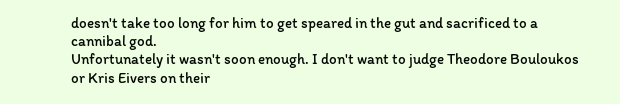doesn't take too long for him to get speared in the gut and sacrificed to a cannibal god.
Unfortunately it wasn't soon enough. I don't want to judge Theodore Bouloukos or Kris Eivers on their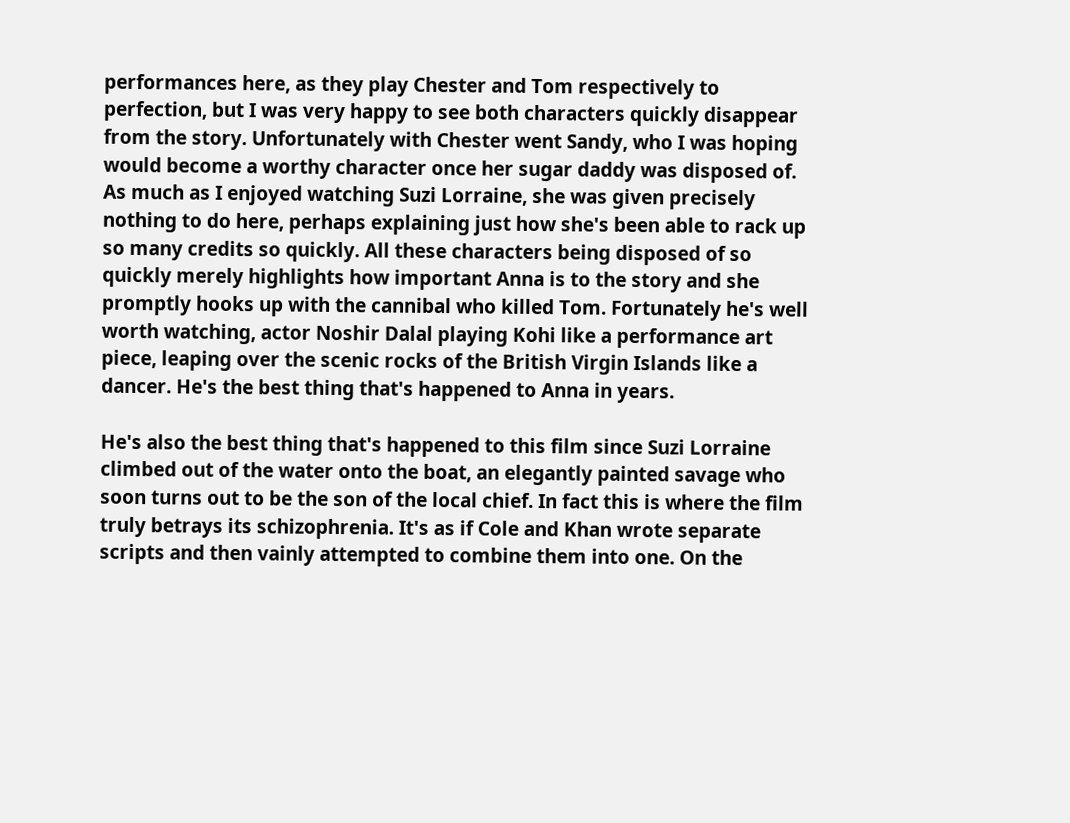performances here, as they play Chester and Tom respectively to perfection, but I was very happy to see both characters quickly disappear from the story. Unfortunately with Chester went Sandy, who I was hoping would become a worthy character once her sugar daddy was disposed of. As much as I enjoyed watching Suzi Lorraine, she was given precisely nothing to do here, perhaps explaining just how she's been able to rack up so many credits so quickly. All these characters being disposed of so quickly merely highlights how important Anna is to the story and she promptly hooks up with the cannibal who killed Tom. Fortunately he's well worth watching, actor Noshir Dalal playing Kohi like a performance art piece, leaping over the scenic rocks of the British Virgin Islands like a dancer. He's the best thing that's happened to Anna in years.

He's also the best thing that's happened to this film since Suzi Lorraine climbed out of the water onto the boat, an elegantly painted savage who soon turns out to be the son of the local chief. In fact this is where the film truly betrays its schizophrenia. It's as if Cole and Khan wrote separate scripts and then vainly attempted to combine them into one. On the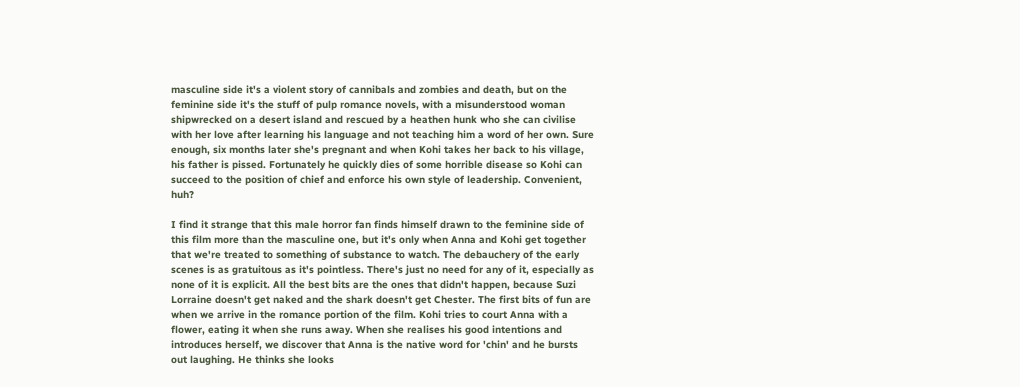masculine side it's a violent story of cannibals and zombies and death, but on the feminine side it's the stuff of pulp romance novels, with a misunderstood woman shipwrecked on a desert island and rescued by a heathen hunk who she can civilise with her love after learning his language and not teaching him a word of her own. Sure enough, six months later she's pregnant and when Kohi takes her back to his village, his father is pissed. Fortunately he quickly dies of some horrible disease so Kohi can succeed to the position of chief and enforce his own style of leadership. Convenient, huh?

I find it strange that this male horror fan finds himself drawn to the feminine side of this film more than the masculine one, but it's only when Anna and Kohi get together that we're treated to something of substance to watch. The debauchery of the early scenes is as gratuitous as it's pointless. There's just no need for any of it, especially as none of it is explicit. All the best bits are the ones that didn't happen, because Suzi Lorraine doesn't get naked and the shark doesn't get Chester. The first bits of fun are when we arrive in the romance portion of the film. Kohi tries to court Anna with a flower, eating it when she runs away. When she realises his good intentions and introduces herself, we discover that Anna is the native word for 'chin' and he bursts out laughing. He thinks she looks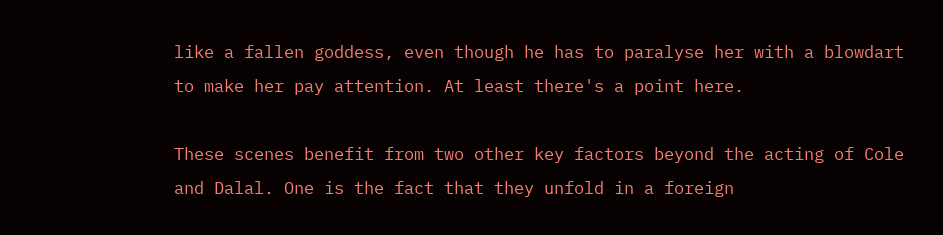like a fallen goddess, even though he has to paralyse her with a blowdart to make her pay attention. At least there's a point here.

These scenes benefit from two other key factors beyond the acting of Cole and Dalal. One is the fact that they unfold in a foreign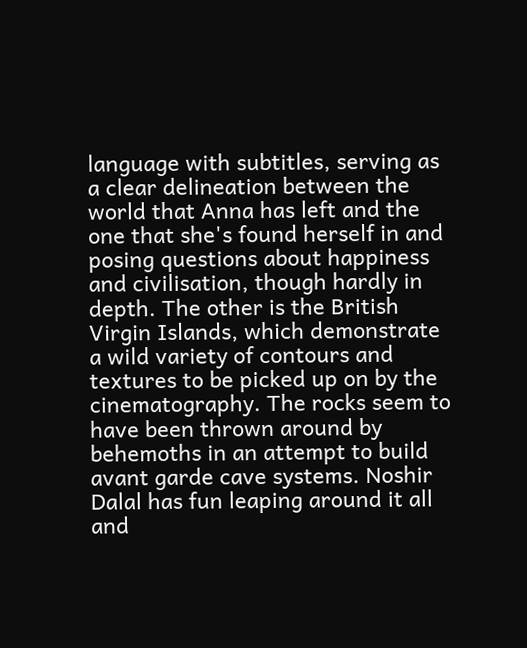language with subtitles, serving as a clear delineation between the world that Anna has left and the one that she's found herself in and posing questions about happiness and civilisation, though hardly in depth. The other is the British Virgin Islands, which demonstrate a wild variety of contours and textures to be picked up on by the cinematography. The rocks seem to have been thrown around by behemoths in an attempt to build avant garde cave systems. Noshir Dalal has fun leaping around it all and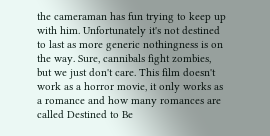the cameraman has fun trying to keep up with him. Unfortunately it's not destined to last as more generic nothingness is on the way. Sure, cannibals fight zombies, but we just don't care. This film doesn't work as a horror movie, it only works as a romance and how many romances are called Destined to Be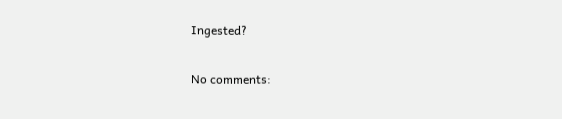Ingested?

No comments: